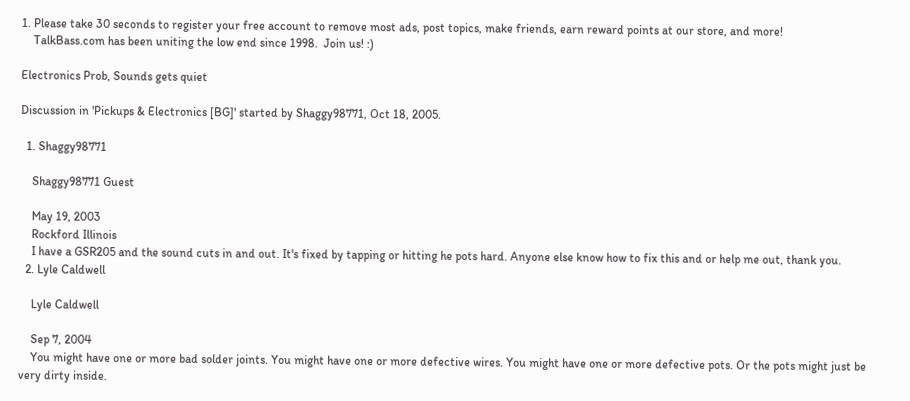1. Please take 30 seconds to register your free account to remove most ads, post topics, make friends, earn reward points at our store, and more!
    TalkBass.com has been uniting the low end since 1998.  Join us! :)

Electronics Prob, Sounds gets quiet

Discussion in 'Pickups & Electronics [BG]' started by Shaggy98771, Oct 18, 2005.

  1. Shaggy98771

    Shaggy98771 Guest

    May 19, 2003
    Rockford Illinois
    I have a GSR205 and the sound cuts in and out. It's fixed by tapping or hitting he pots hard. Anyone else know how to fix this and or help me out, thank you.
  2. Lyle Caldwell

    Lyle Caldwell

    Sep 7, 2004
    You might have one or more bad solder joints. You might have one or more defective wires. You might have one or more defective pots. Or the pots might just be very dirty inside.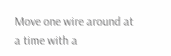Move one wire around at a time with a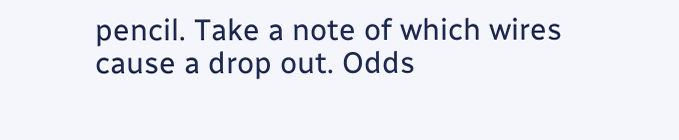pencil. Take a note of which wires cause a drop out. Odds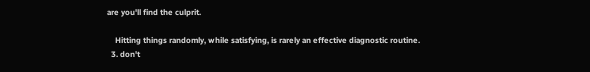are you'll find the culprit.

    Hitting things randomly, while satisfying, is rarely an effective diagnostic routine.
  3. don't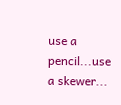use a pencil...use a skewer...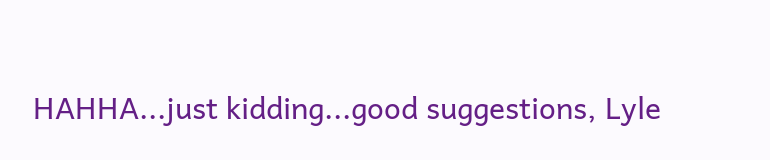HAHHA...just kidding...good suggestions, Lyle